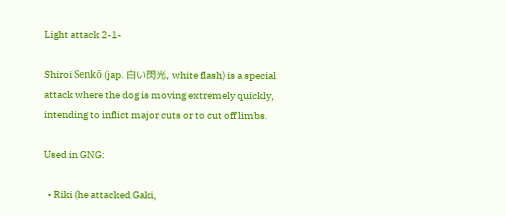Light attack 2-1-

Shiroi Senkō (jap. 白い閃光, white flash) is a special attack where the dog is moving extremely quickly, intending to inflict major cuts or to cut off limbs.

Used in GNG:

  • Riki (he attacked Gaki,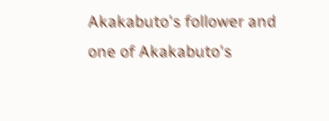Akakabuto's follower and one of Akakabuto's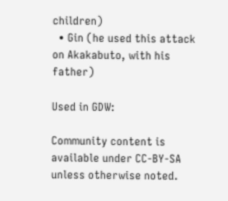children)
  • Gin (he used this attack on Akakabuto, with his father)

Used in GDW:

Community content is available under CC-BY-SA unless otherwise noted.